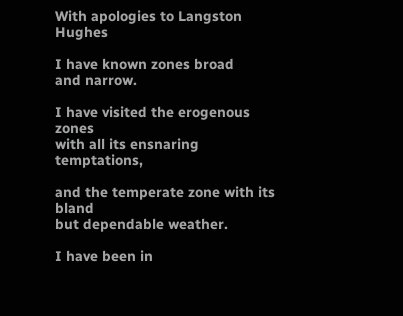With apologies to Langston Hughes

I have known zones broad
and narrow.

I have visited the erogenous zones
with all its ensnaring temptations,

and the temperate zone with its bland
but dependable weather.

I have been in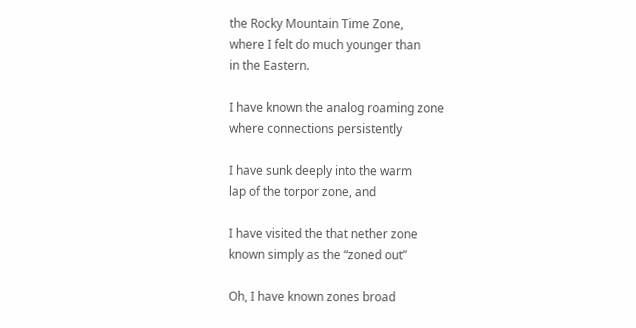the Rocky Mountain Time Zone,
where I felt do much younger than
in the Eastern.

I have known the analog roaming zone
where connections persistently

I have sunk deeply into the warm
lap of the torpor zone, and

I have visited the that nether zone
known simply as the “zoned out”

Oh, I have known zones broad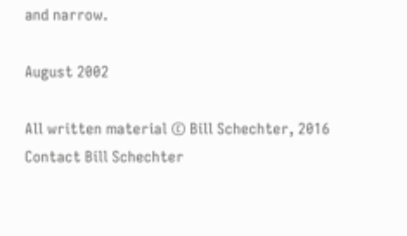and narrow.

August 2002

All written material © Bill Schechter, 2016
Contact Bill Schechter